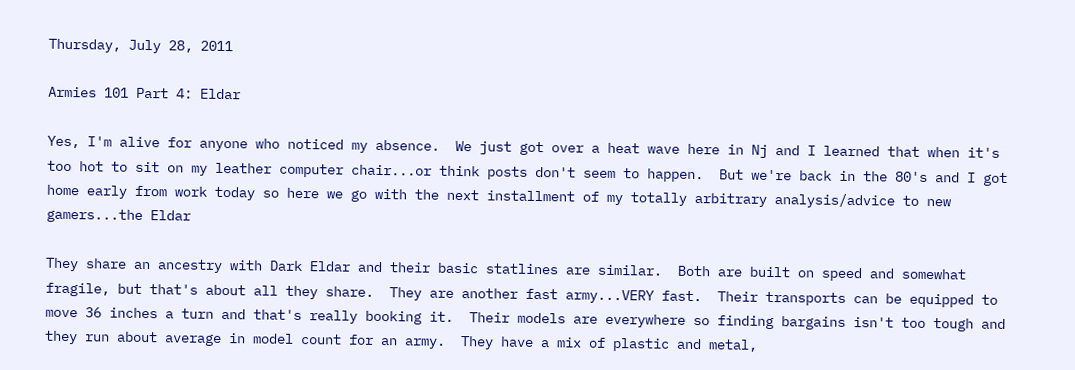Thursday, July 28, 2011

Armies 101 Part 4: Eldar

Yes, I'm alive for anyone who noticed my absence.  We just got over a heat wave here in Nj and I learned that when it's too hot to sit on my leather computer chair...or think posts don't seem to happen.  But we're back in the 80's and I got home early from work today so here we go with the next installment of my totally arbitrary analysis/advice to new gamers...the Eldar

They share an ancestry with Dark Eldar and their basic statlines are similar.  Both are built on speed and somewhat fragile, but that's about all they share.  They are another fast army...VERY fast.  Their transports can be equipped to move 36 inches a turn and that's really booking it.  Their models are everywhere so finding bargains isn't too tough and they run about average in model count for an army.  They have a mix of plastic and metal,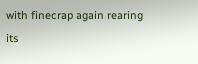with finecrap again rearing its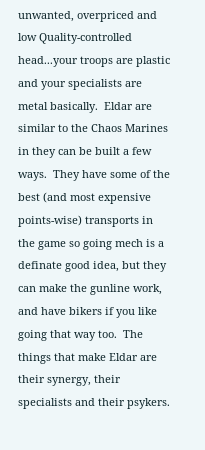unwanted, overpriced and low Quality-controlled head...your troops are plastic and your specialists are metal basically.  Eldar are similar to the Chaos Marines in they can be built a few ways.  They have some of the best (and most expensive points-wise) transports in the game so going mech is a definate good idea, but they can make the gunline work, and have bikers if you like going that way too.  The things that make Eldar are their synergy, their specialists and their psykers.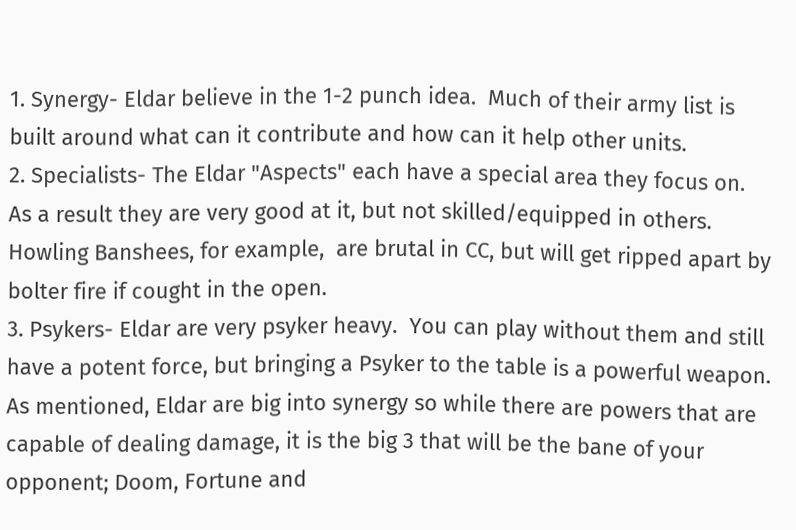1. Synergy- Eldar believe in the 1-2 punch idea.  Much of their army list is built around what can it contribute and how can it help other units.
2. Specialists- The Eldar "Aspects" each have a special area they focus on.  As a result they are very good at it, but not skilled/equipped in others.  Howling Banshees, for example,  are brutal in CC, but will get ripped apart by bolter fire if cought in the open.
3. Psykers- Eldar are very psyker heavy.  You can play without them and still have a potent force, but bringing a Psyker to the table is a powerful weapon.
As mentioned, Eldar are big into synergy so while there are powers that are capable of dealing damage, it is the big 3 that will be the bane of your opponent; Doom, Fortune and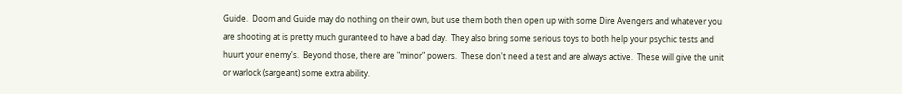Guide.  Doom and Guide may do nothing on their own, but use them both then open up with some Dire Avengers and whatever you are shooting at is pretty much guranteed to have a bad day.  They also bring some serious toys to both help your psychic tests and huurt your enemy's.  Beyond those, there are "minor" powers.  These don't need a test and are always active.  These will give the unit or warlock (sargeant) some extra ability.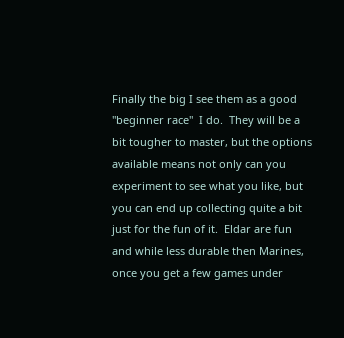Finally the big I see them as a good "beginner race"  I do.  They will be a bit tougher to master, but the options available means not only can you experiment to see what you like, but you can end up collecting quite a bit just for the fun of it.  Eldar are fun and while less durable then Marines, once you get a few games under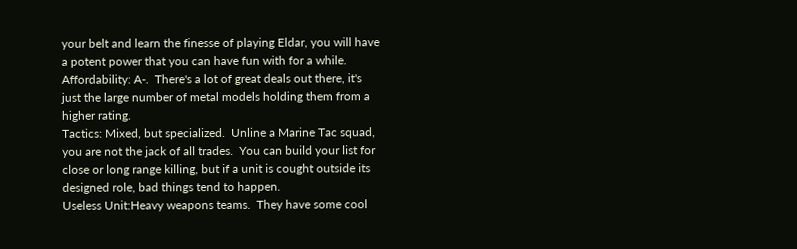your belt and learn the finesse of playing Eldar, you will have a potent power that you can have fun with for a while.
Affordability: A-.  There's a lot of great deals out there, it's just the large number of metal models holding them from a higher rating.
Tactics: Mixed, but specialized.  Unline a Marine Tac squad, you are not the jack of all trades.  You can build your list for close or long range killing, but if a unit is cought outside its designed role, bad things tend to happen.
Useless Unit:Heavy weapons teams.  They have some cool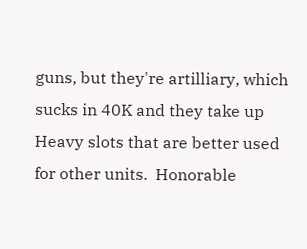guns, but they're artilliary, which sucks in 40K and they take up Heavy slots that are better used for other units.  Honorable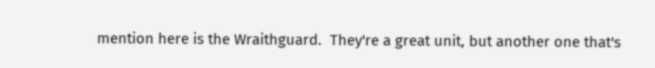mention here is the Wraithguard.  They're a great unit, but another one that's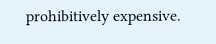prohibitively expensive.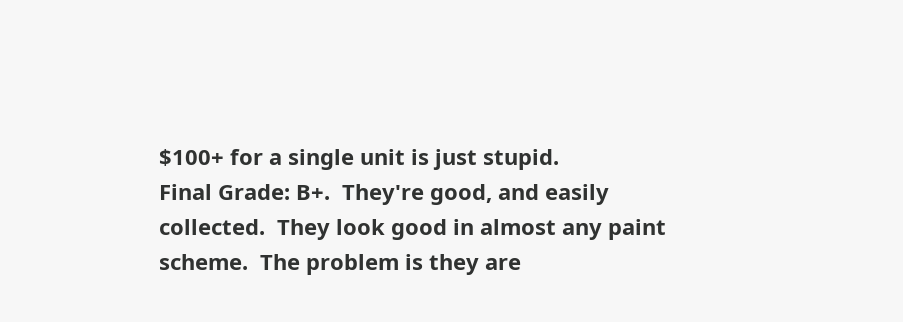$100+ for a single unit is just stupid.
Final Grade: B+.  They're good, and easily collected.  They look good in almost any paint scheme.  The problem is they are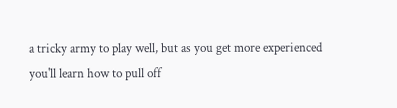a tricky army to play well, but as you get more experienced you'll learn how to pull off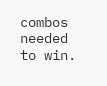combos needed to win.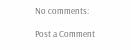No comments:

Post a Comment